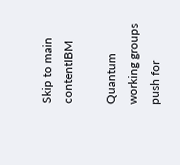Skip to main contentIBM

Quantum working groups push for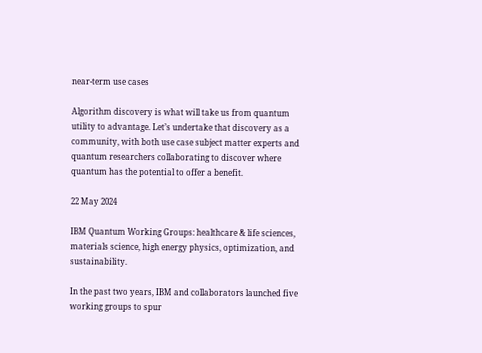near-term use cases

Algorithm discovery is what will take us from quantum utility to advantage. Let’s undertake that discovery as a community, with both use case subject matter experts and quantum researchers collaborating to discover where quantum has the potential to offer a benefit.

22 May 2024

IBM Quantum Working Groups: healthcare & life sciences, materials science, high energy physics, optimization, and sustainability.

In the past two years, IBM and collaborators launched five working groups to spur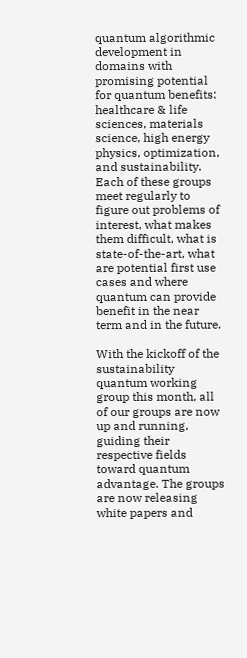quantum algorithmic development in domains with promising potential for quantum benefits: healthcare & life sciences, materials science, high energy physics, optimization, and sustainability. Each of these groups meet regularly to figure out problems of interest, what makes them difficult, what is state-of-the-art, what are potential first use cases and where quantum can provide benefit in the near term and in the future.

With the kickoff of the sustainability quantum working group this month, all of our groups are now up and running, guiding their respective fields toward quantum advantage. The groups are now releasing white papers and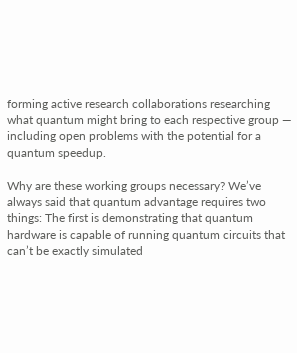forming active research collaborations researching what quantum might bring to each respective group — including open problems with the potential for a quantum speedup.

Why are these working groups necessary? We’ve always said that quantum advantage requires two things: The first is demonstrating that quantum hardware is capable of running quantum circuits that can’t be exactly simulated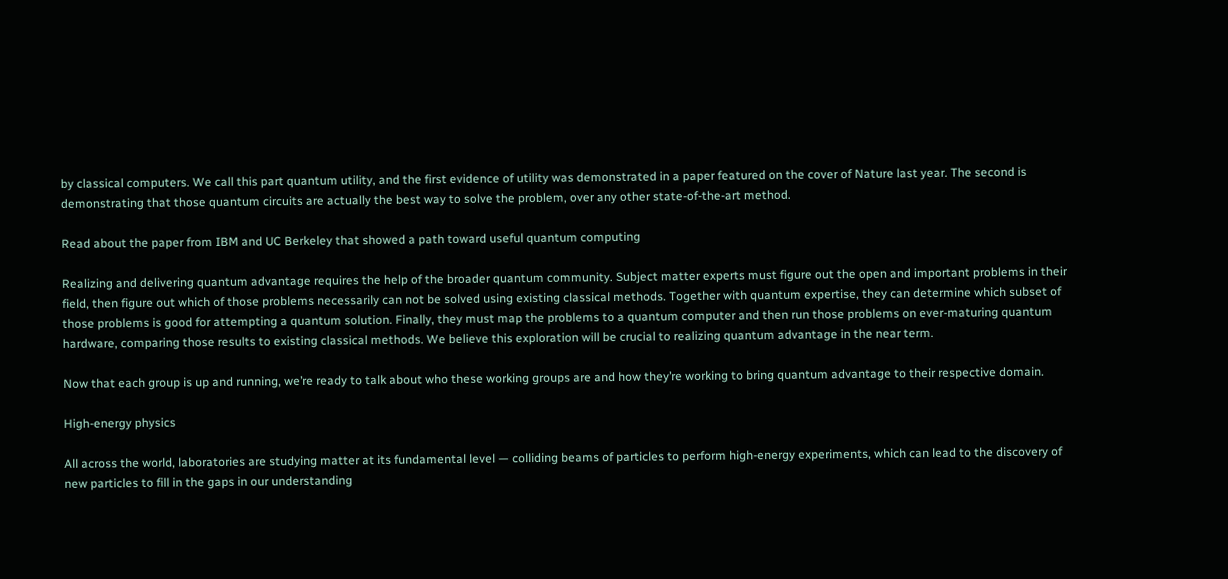by classical computers. We call this part quantum utility, and the first evidence of utility was demonstrated in a paper featured on the cover of Nature last year. The second is demonstrating that those quantum circuits are actually the best way to solve the problem, over any other state-of-the-art method.

Read about the paper from IBM and UC Berkeley that showed a path toward useful quantum computing

Realizing and delivering quantum advantage requires the help of the broader quantum community. Subject matter experts must figure out the open and important problems in their field, then figure out which of those problems necessarily can not be solved using existing classical methods. Together with quantum expertise, they can determine which subset of those problems is good for attempting a quantum solution. Finally, they must map the problems to a quantum computer and then run those problems on ever-maturing quantum hardware, comparing those results to existing classical methods. We believe this exploration will be crucial to realizing quantum advantage in the near term.

Now that each group is up and running, we’re ready to talk about who these working groups are and how they’re working to bring quantum advantage to their respective domain.

High-energy physics

All across the world, laboratories are studying matter at its fundamental level — colliding beams of particles to perform high-energy experiments, which can lead to the discovery of new particles to fill in the gaps in our understanding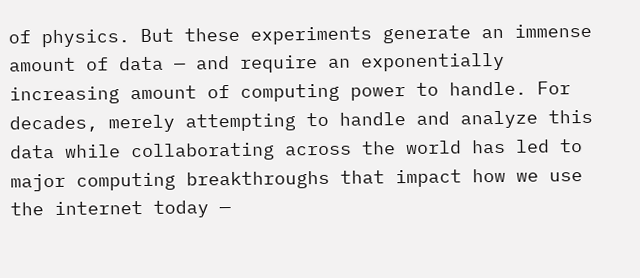of physics. But these experiments generate an immense amount of data — and require an exponentially increasing amount of computing power to handle. For decades, merely attempting to handle and analyze this data while collaborating across the world has led to major computing breakthroughs that impact how we use the internet today —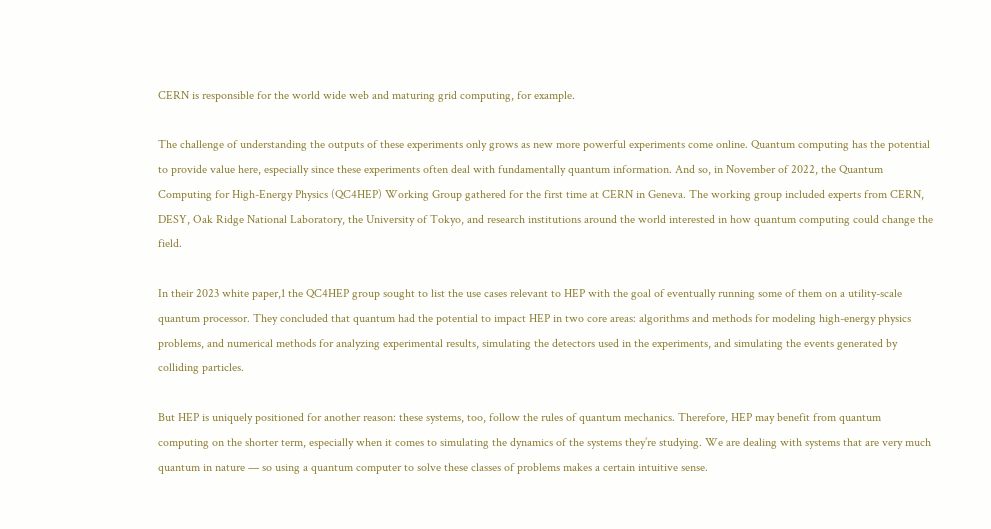CERN is responsible for the world wide web and maturing grid computing, for example.

The challenge of understanding the outputs of these experiments only grows as new more powerful experiments come online. Quantum computing has the potential to provide value here, especially since these experiments often deal with fundamentally quantum information. And so, in November of 2022, the Quantum Computing for High-Energy Physics (QC4HEP) Working Group gathered for the first time at CERN in Geneva. The working group included experts from CERN, DESY, Oak Ridge National Laboratory, the University of Tokyo, and research institutions around the world interested in how quantum computing could change the field.

In their 2023 white paper,1 the QC4HEP group sought to list the use cases relevant to HEP with the goal of eventually running some of them on a utility-scale quantum processor. They concluded that quantum had the potential to impact HEP in two core areas: algorithms and methods for modeling high-energy physics problems, and numerical methods for analyzing experimental results, simulating the detectors used in the experiments, and simulating the events generated by colliding particles.

But HEP is uniquely positioned for another reason: these systems, too, follow the rules of quantum mechanics. Therefore, HEP may benefit from quantum computing on the shorter term, especially when it comes to simulating the dynamics of the systems they’re studying. We are dealing with systems that are very much quantum in nature — so using a quantum computer to solve these classes of problems makes a certain intuitive sense.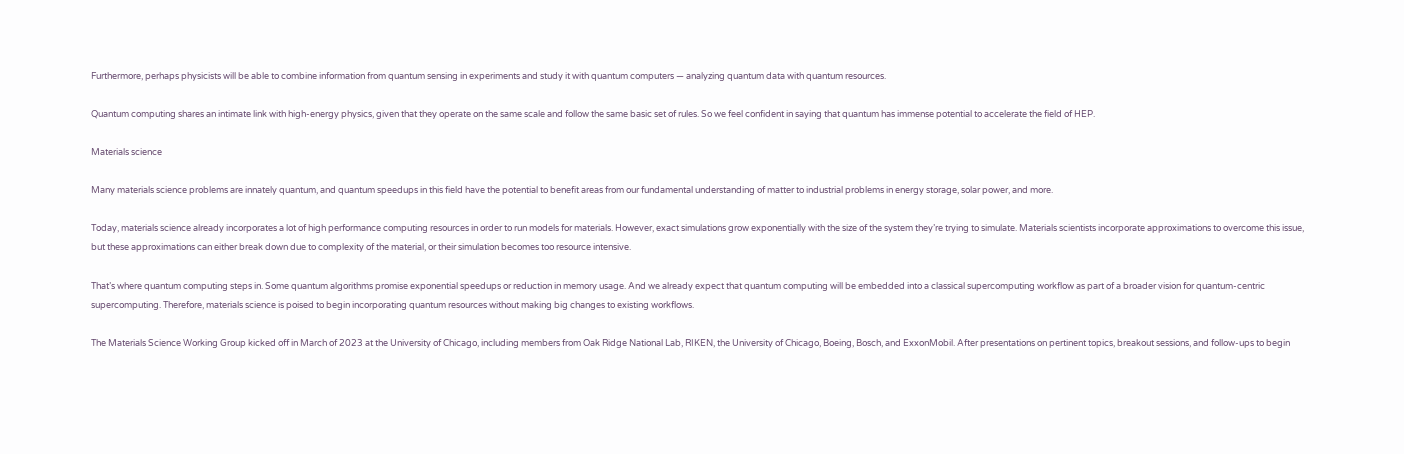Furthermore, perhaps physicists will be able to combine information from quantum sensing in experiments and study it with quantum computers — analyzing quantum data with quantum resources.

Quantum computing shares an intimate link with high-energy physics, given that they operate on the same scale and follow the same basic set of rules. So we feel confident in saying that quantum has immense potential to accelerate the field of HEP.

Materials science

Many materials science problems are innately quantum, and quantum speedups in this field have the potential to benefit areas from our fundamental understanding of matter to industrial problems in energy storage, solar power, and more.

Today, materials science already incorporates a lot of high performance computing resources in order to run models for materials. However, exact simulations grow exponentially with the size of the system they’re trying to simulate. Materials scientists incorporate approximations to overcome this issue, but these approximations can either break down due to complexity of the material, or their simulation becomes too resource intensive.

That’s where quantum computing steps in. Some quantum algorithms promise exponential speedups or reduction in memory usage. And we already expect that quantum computing will be embedded into a classical supercomputing workflow as part of a broader vision for quantum-centric supercomputing. Therefore, materials science is poised to begin incorporating quantum resources without making big changes to existing workflows.

The Materials Science Working Group kicked off in March of 2023 at the University of Chicago, including members from Oak Ridge National Lab, RIKEN, the University of Chicago, Boeing, Bosch, and ExxonMobil. After presentations on pertinent topics, breakout sessions, and follow-ups to begin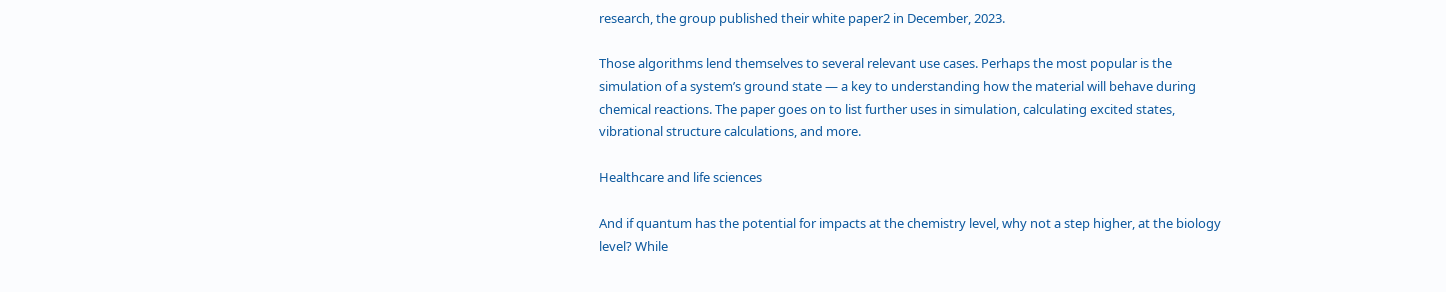research, the group published their white paper2 in December, 2023.

Those algorithms lend themselves to several relevant use cases. Perhaps the most popular is the simulation of a system’s ground state — a key to understanding how the material will behave during chemical reactions. The paper goes on to list further uses in simulation, calculating excited states, vibrational structure calculations, and more.

Healthcare and life sciences

And if quantum has the potential for impacts at the chemistry level, why not a step higher, at the biology level? While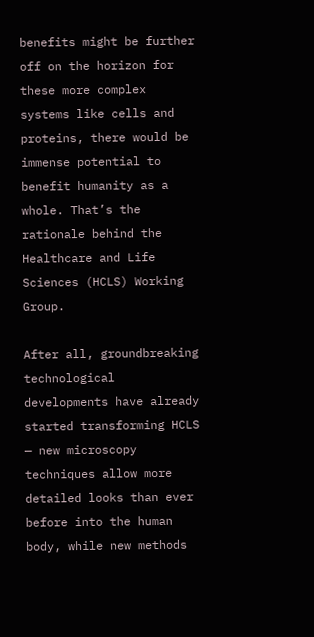benefits might be further off on the horizon for these more complex systems like cells and proteins, there would be immense potential to benefit humanity as a whole. That’s the rationale behind the Healthcare and Life Sciences (HCLS) Working Group.

After all, groundbreaking technological developments have already started transforming HCLS — new microscopy techniques allow more detailed looks than ever before into the human body, while new methods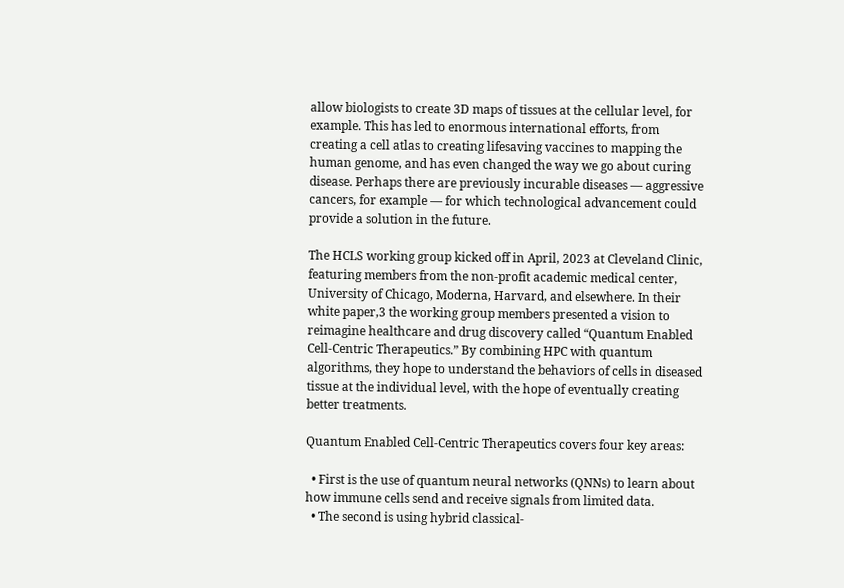allow biologists to create 3D maps of tissues at the cellular level, for example. This has led to enormous international efforts, from creating a cell atlas to creating lifesaving vaccines to mapping the human genome, and has even changed the way we go about curing disease. Perhaps there are previously incurable diseases — aggressive cancers, for example — for which technological advancement could provide a solution in the future.

The HCLS working group kicked off in April, 2023 at Cleveland Clinic, featuring members from the non-profit academic medical center, University of Chicago, Moderna, Harvard, and elsewhere. In their white paper,3 the working group members presented a vision to reimagine healthcare and drug discovery called “Quantum Enabled Cell-Centric Therapeutics.” By combining HPC with quantum algorithms, they hope to understand the behaviors of cells in diseased tissue at the individual level, with the hope of eventually creating better treatments.

Quantum Enabled Cell-Centric Therapeutics covers four key areas:

  • First is the use of quantum neural networks (QNNs) to learn about how immune cells send and receive signals from limited data.
  • The second is using hybrid classical-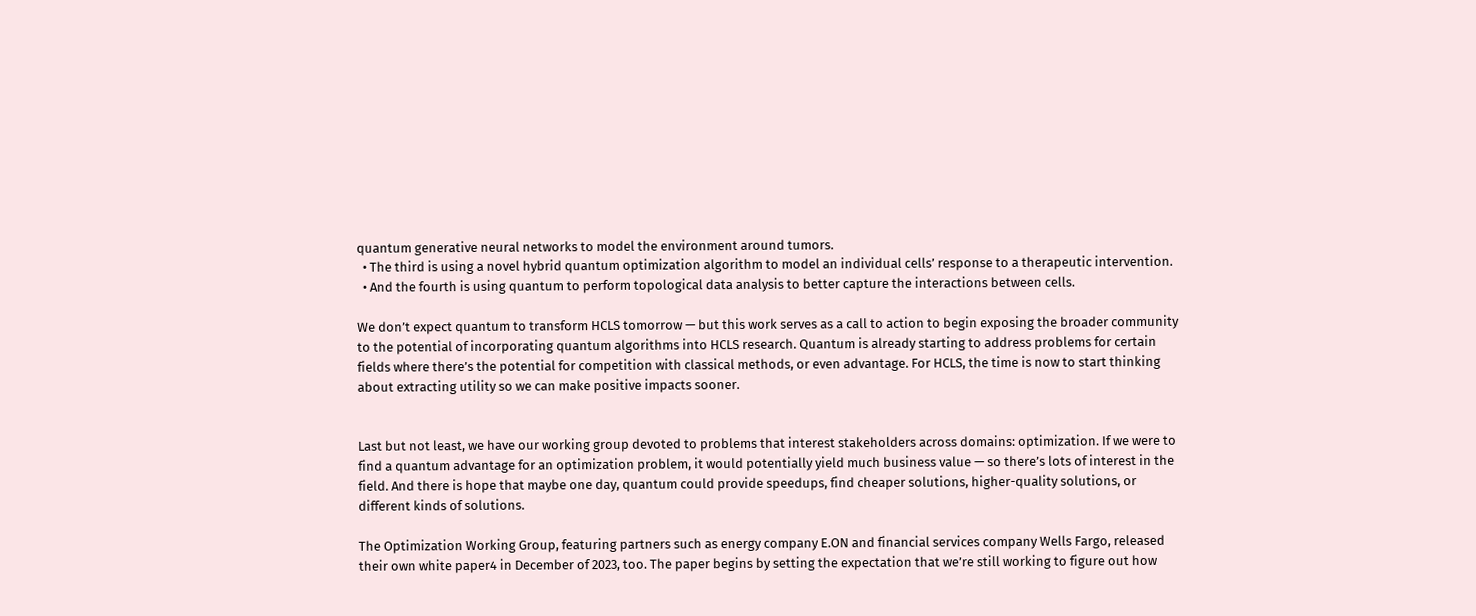quantum generative neural networks to model the environment around tumors.
  • The third is using a novel hybrid quantum optimization algorithm to model an individual cells’ response to a therapeutic intervention.
  • And the fourth is using quantum to perform topological data analysis to better capture the interactions between cells.

We don’t expect quantum to transform HCLS tomorrow — but this work serves as a call to action to begin exposing the broader community to the potential of incorporating quantum algorithms into HCLS research. Quantum is already starting to address problems for certain fields where there’s the potential for competition with classical methods, or even advantage. For HCLS, the time is now to start thinking about extracting utility so we can make positive impacts sooner.


Last but not least, we have our working group devoted to problems that interest stakeholders across domains: optimization. If we were to find a quantum advantage for an optimization problem, it would potentially yield much business value — so there’s lots of interest in the field. And there is hope that maybe one day, quantum could provide speedups, find cheaper solutions, higher-quality solutions, or different kinds of solutions.

The Optimization Working Group, featuring partners such as energy company E.ON and financial services company Wells Fargo, released their own white paper4 in December of 2023, too. The paper begins by setting the expectation that we’re still working to figure out how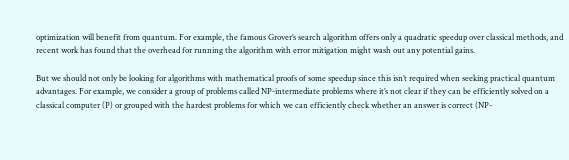optimization will benefit from quantum. For example, the famous Grover’s search algorithm offers only a quadratic speedup over classical methods, and recent work has found that the overhead for running the algorithm with error mitigation might wash out any potential gains.

But we should not only be looking for algorithms with mathematical proofs of some speedup since this isn’t required when seeking practical quantum advantages. For example, we consider a group of problems called NP-intermediate problems where it’s not clear if they can be efficiently solved on a classical computer (P) or grouped with the hardest problems for which we can efficiently check whether an answer is correct (NP-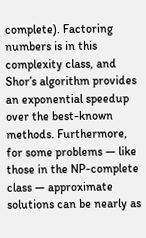complete). Factoring numbers is in this complexity class, and Shor’s algorithm provides an exponential speedup over the best-known methods. Furthermore, for some problems — like those in the NP-complete class — approximate solutions can be nearly as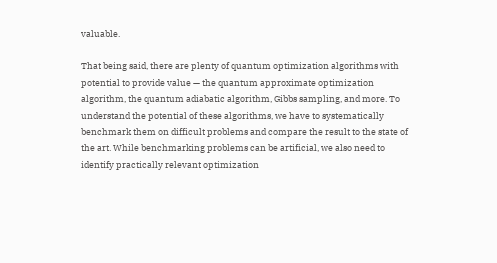valuable.

That being said, there are plenty of quantum optimization algorithms with potential to provide value — the quantum approximate optimization algorithm, the quantum adiabatic algorithm, Gibbs sampling, and more. To understand the potential of these algorithms, we have to systematically benchmark them on difficult problems and compare the result to the state of the art. While benchmarking problems can be artificial, we also need to identify practically relevant optimization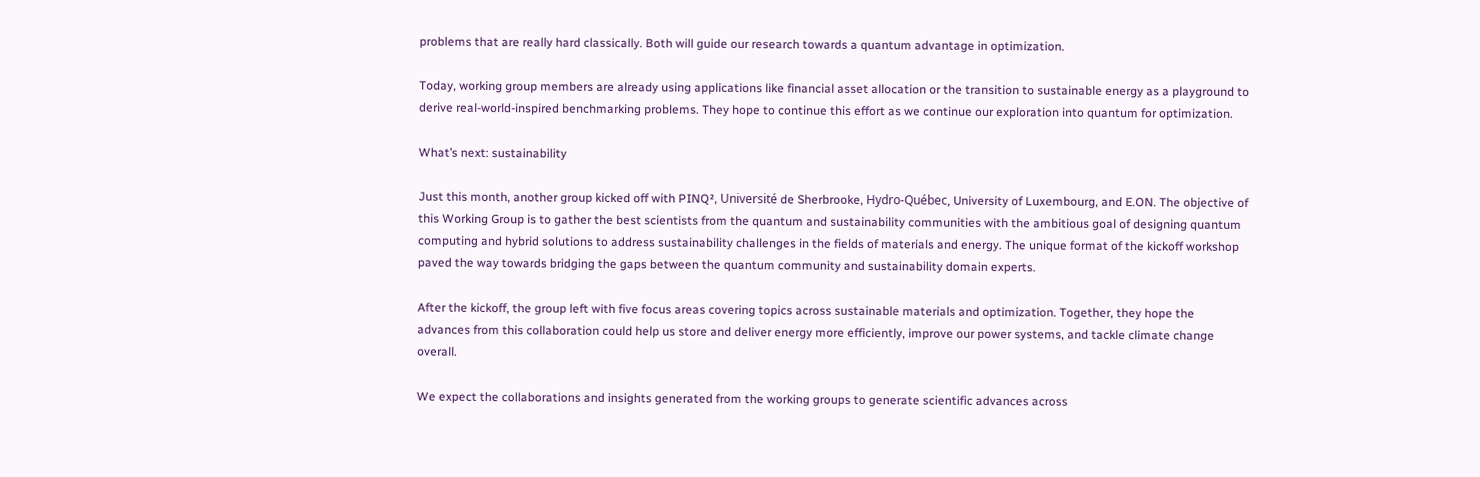problems that are really hard classically. Both will guide our research towards a quantum advantage in optimization.

Today, working group members are already using applications like financial asset allocation or the transition to sustainable energy as a playground to derive real-world-inspired benchmarking problems. They hope to continue this effort as we continue our exploration into quantum for optimization.

What’s next: sustainability

Just this month, another group kicked off with PINQ², Université de Sherbrooke, Hydro-Québec, University of Luxembourg, and E.ON. The objective of this Working Group is to gather the best scientists from the quantum and sustainability communities with the ambitious goal of designing quantum computing and hybrid solutions to address sustainability challenges in the fields of materials and energy. The unique format of the kickoff workshop paved the way towards bridging the gaps between the quantum community and sustainability domain experts.

After the kickoff, the group left with five focus areas covering topics across sustainable materials and optimization. Together, they hope the advances from this collaboration could help us store and deliver energy more efficiently, improve our power systems, and tackle climate change overall.

We expect the collaborations and insights generated from the working groups to generate scientific advances across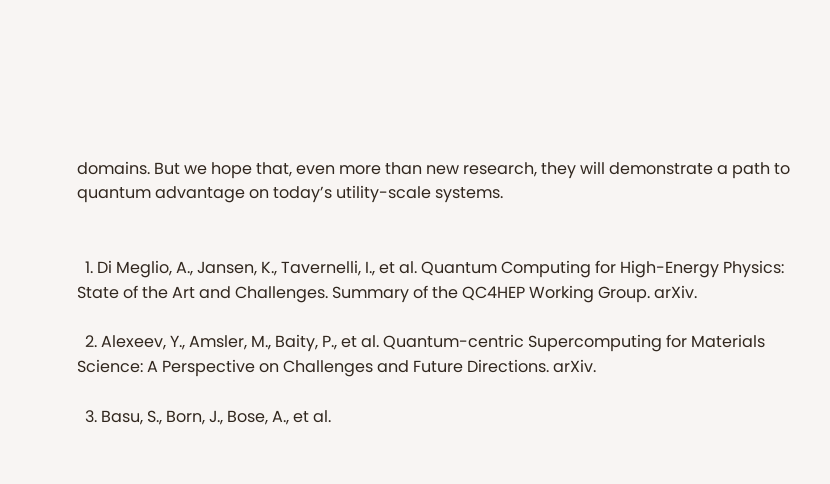domains. But we hope that, even more than new research, they will demonstrate a path to quantum advantage on today’s utility-scale systems.


  1. Di Meglio, A., Jansen, K., Tavernelli, I., et al. Quantum Computing for High-Energy Physics: State of the Art and Challenges. Summary of the QC4HEP Working Group. arXiv.

  2. Alexeev, Y., Amsler, M., Baity, P., et al. Quantum-centric Supercomputing for Materials Science: A Perspective on Challenges and Future Directions. arXiv.

  3. Basu, S., Born, J., Bose, A., et al.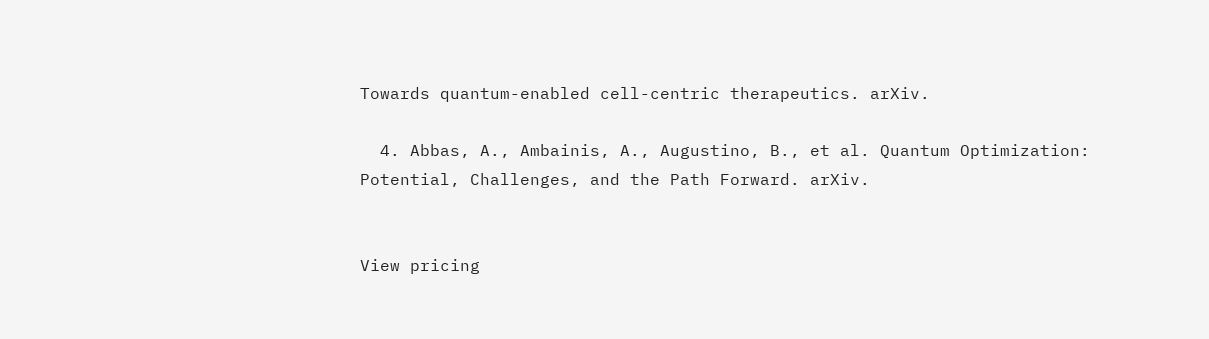Towards quantum-enabled cell-centric therapeutics. arXiv.

  4. Abbas, A., Ambainis, A., Augustino, B., et al. Quantum Optimization: Potential, Challenges, and the Path Forward. arXiv.


View pricing